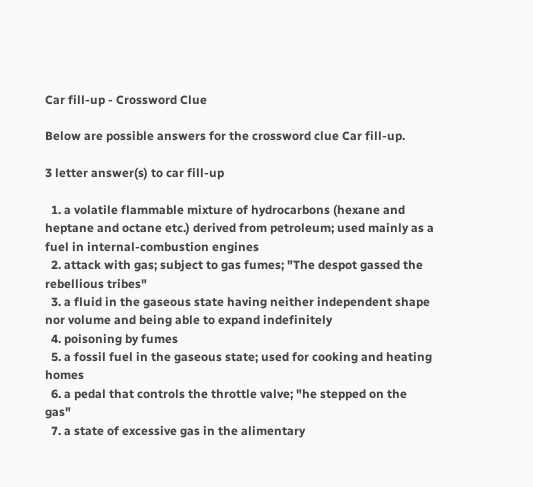Car fill-up - Crossword Clue

Below are possible answers for the crossword clue Car fill-up.

3 letter answer(s) to car fill-up

  1. a volatile flammable mixture of hydrocarbons (hexane and heptane and octane etc.) derived from petroleum; used mainly as a fuel in internal-combustion engines
  2. attack with gas; subject to gas fumes; "The despot gassed the rebellious tribes"
  3. a fluid in the gaseous state having neither independent shape nor volume and being able to expand indefinitely
  4. poisoning by fumes
  5. a fossil fuel in the gaseous state; used for cooking and heating homes
  6. a pedal that controls the throttle valve; "he stepped on the gas"
  7. a state of excessive gas in the alimentary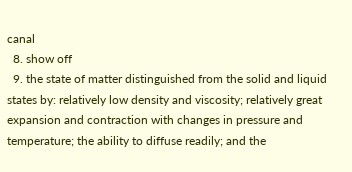canal
  8. show off
  9. the state of matter distinguished from the solid and liquid states by: relatively low density and viscosity; relatively great expansion and contraction with changes in pressure and temperature; the ability to diffuse readily; and the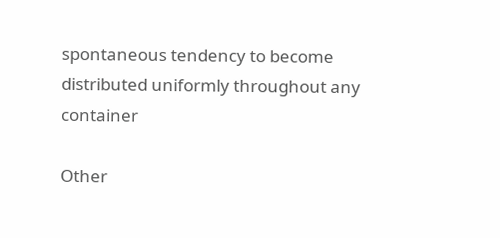spontaneous tendency to become distributed uniformly throughout any container

Other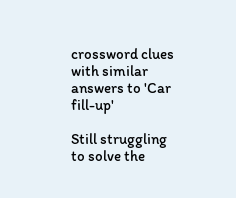crossword clues with similar answers to 'Car fill-up'

Still struggling to solve the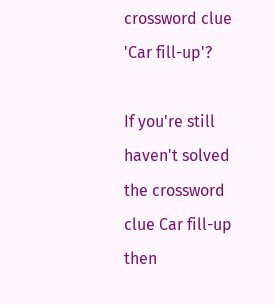crossword clue 'Car fill-up'?

If you're still haven't solved the crossword clue Car fill-up then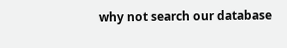why not search our database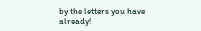by the letters you have already!